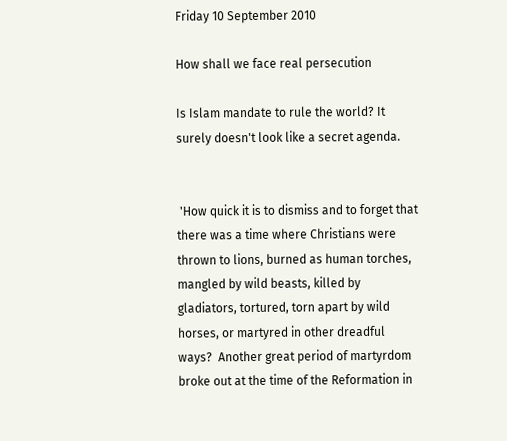Friday 10 September 2010

How shall we face real persecution

Is Islam mandate to rule the world? It surely doesn't look like a secret agenda.


 'How quick it is to dismiss and to forget that there was a time where Christians were thrown to lions, burned as human torches, mangled by wild beasts, killed by gladiators, tortured, torn apart by wild horses, or martyred in other dreadful ways?  Another great period of martyrdom broke out at the time of the Reformation in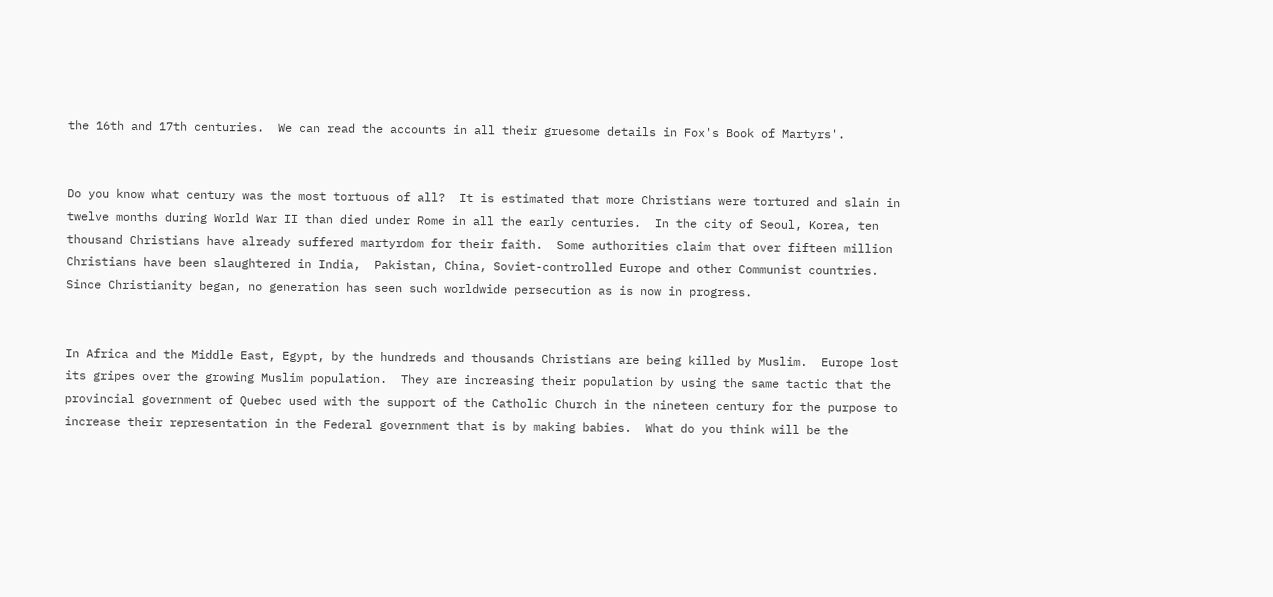the 16th and 17th centuries.  We can read the accounts in all their gruesome details in Fox's Book of Martyrs'.


Do you know what century was the most tortuous of all?  It is estimated that more Christians were tortured and slain in twelve months during World War II than died under Rome in all the early centuries.  In the city of Seoul, Korea, ten thousand Christians have already suffered martyrdom for their faith.  Some authorities claim that over fifteen million Christians have been slaughtered in India,  Pakistan, China, Soviet-controlled Europe and other Communist countries.  Since Christianity began, no generation has seen such worldwide persecution as is now in progress.


In Africa and the Middle East, Egypt, by the hundreds and thousands Christians are being killed by Muslim.  Europe lost its gripes over the growing Muslim population.  They are increasing their population by using the same tactic that the provincial government of Quebec used with the support of the Catholic Church in the nineteen century for the purpose to increase their representation in the Federal government that is by making babies.  What do you think will be the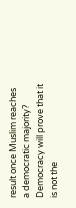result once Muslim reaches a democratic majority?  Democracy will prove that it is not the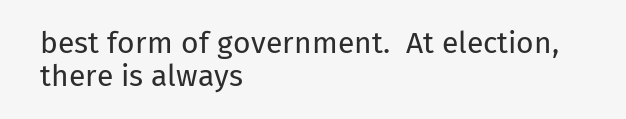best form of government.  At election, there is always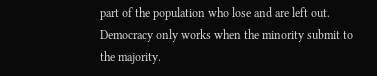part of the population who lose and are left out.  Democracy only works when the minority submit to the majority.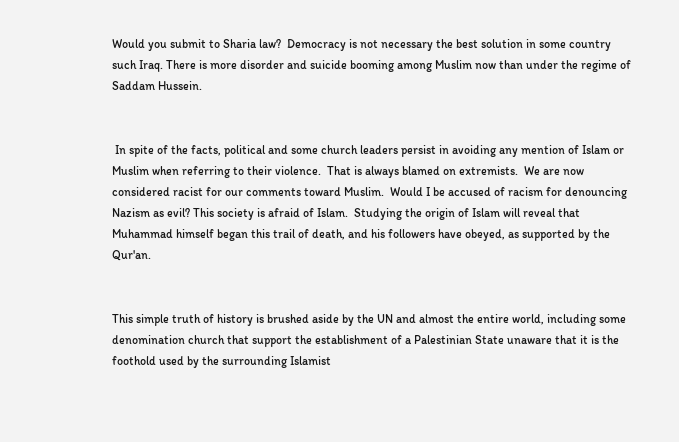Would you submit to Sharia law?  Democracy is not necessary the best solution in some country such Iraq. There is more disorder and suicide booming among Muslim now than under the regime of Saddam Hussein.


 In spite of the facts, political and some church leaders persist in avoiding any mention of Islam or Muslim when referring to their violence.  That is always blamed on extremists.  We are now considered racist for our comments toward Muslim.  Would I be accused of racism for denouncing Nazism as evil? This society is afraid of Islam.  Studying the origin of Islam will reveal that Muhammad himself began this trail of death, and his followers have obeyed, as supported by the Qur'an.


This simple truth of history is brushed aside by the UN and almost the entire world, including some denomination church that support the establishment of a Palestinian State unaware that it is the foothold used by the surrounding Islamist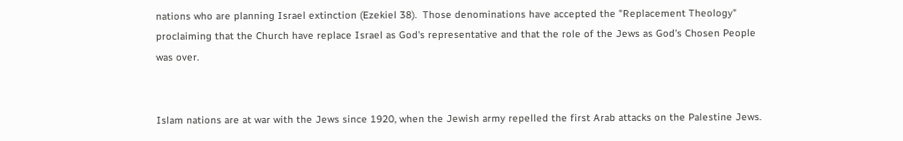nations who are planning Israel extinction (Ezekiel 38).  Those denominations have accepted the "Replacement Theology" proclaiming that the Church have replace Israel as God's representative and that the role of the Jews as God's Chosen People was over.


Islam nations are at war with the Jews since 1920, when the Jewish army repelled the first Arab attacks on the Palestine Jews.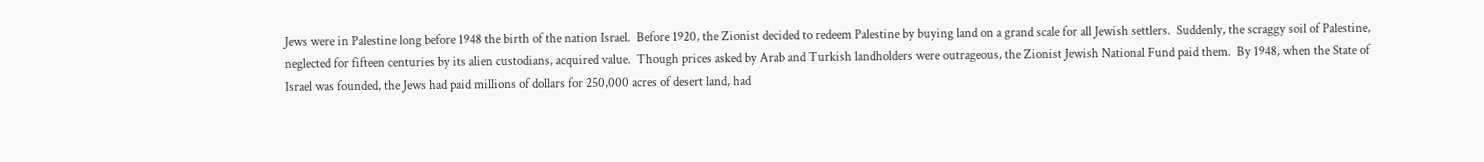Jews were in Palestine long before 1948 the birth of the nation Israel.  Before 1920, the Zionist decided to redeem Palestine by buying land on a grand scale for all Jewish settlers.  Suddenly, the scraggy soil of Palestine, neglected for fifteen centuries by its alien custodians, acquired value.  Though prices asked by Arab and Turkish landholders were outrageous, the Zionist Jewish National Fund paid them.  By 1948, when the State of Israel was founded, the Jews had paid millions of dollars for 250,000 acres of desert land, had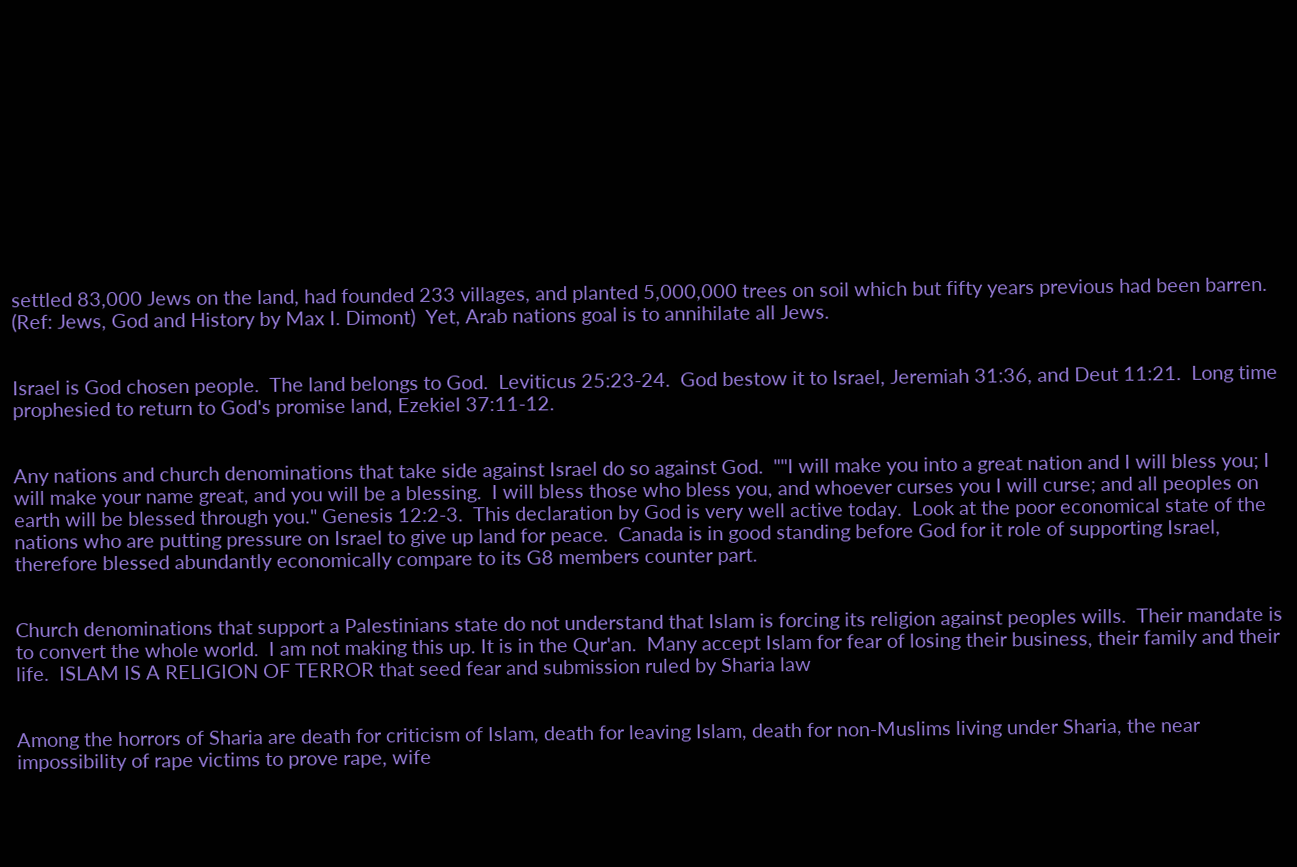settled 83,000 Jews on the land, had founded 233 villages, and planted 5,000,000 trees on soil which but fifty years previous had been barren.  (Ref: Jews, God and History by Max I. Dimont)  Yet, Arab nations goal is to annihilate all Jews.


Israel is God chosen people.  The land belongs to God.  Leviticus 25:23-24.  God bestow it to Israel, Jeremiah 31:36, and Deut 11:21.  Long time prophesied to return to God's promise land, Ezekiel 37:11-12.


Any nations and church denominations that take side against Israel do so against God.  ""I will make you into a great nation and I will bless you; I will make your name great, and you will be a blessing.  I will bless those who bless you, and whoever curses you I will curse; and all peoples on earth will be blessed through you." Genesis 12:2-3.  This declaration by God is very well active today.  Look at the poor economical state of the nations who are putting pressure on Israel to give up land for peace.  Canada is in good standing before God for it role of supporting Israel, therefore blessed abundantly economically compare to its G8 members counter part.


Church denominations that support a Palestinians state do not understand that Islam is forcing its religion against peoples wills.  Their mandate is to convert the whole world.  I am not making this up. It is in the Qur'an.  Many accept Islam for fear of losing their business, their family and their life.  ISLAM IS A RELIGION OF TERROR that seed fear and submission ruled by Sharia law


Among the horrors of Sharia are death for criticism of Islam, death for leaving Islam, death for non-Muslims living under Sharia, the near impossibility of rape victims to prove rape, wife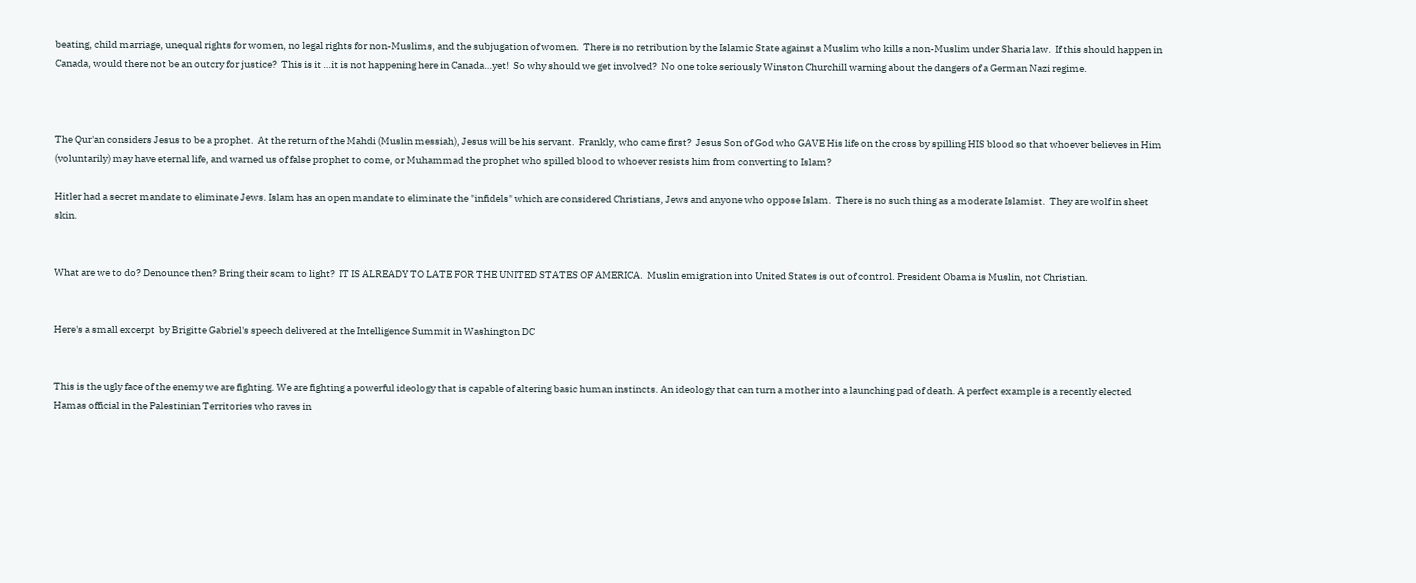beating, child marriage, unequal rights for women, no legal rights for non-Muslims, and the subjugation of women.  There is no retribution by the Islamic State against a Muslim who kills a non-Muslim under Sharia law.  If this should happen in Canada, would there not be an outcry for justice?  This is it …it is not happening here in Canada…yet!  So why should we get involved?  No one toke seriously Winston Churchill warning about the dangers of a German Nazi regime.



The Qur'an considers Jesus to be a prophet.  At the return of the Mahdi (Muslin messiah), Jesus will be his servant.  Frankly, who came first?  Jesus Son of God who GAVE His life on the cross by spilling HIS blood so that whoever believes in Him (voluntarily) may have eternal life, and warned us of false prophet to come, or Muhammad the prophet who spilled blood to whoever resists him from converting to Islam?

Hitler had a secret mandate to eliminate Jews. Islam has an open mandate to eliminate the "infidels" which are considered Christians, Jews and anyone who oppose Islam.  There is no such thing as a moderate Islamist.  They are wolf in sheet skin.


What are we to do? Denounce then? Bring their scam to light?  IT IS ALREADY TO LATE FOR THE UNITED STATES OF AMERICA.  Muslin emigration into United States is out of control. President Obama is Muslin, not Christian.


Here's a small excerpt  by Brigitte Gabriel's speech delivered at the Intelligence Summit in Washington DC


This is the ugly face of the enemy we are fighting. We are fighting a powerful ideology that is capable of altering basic human instincts. An ideology that can turn a mother into a launching pad of death. A perfect example is a recently elected Hamas official in the Palestinian Territories who raves in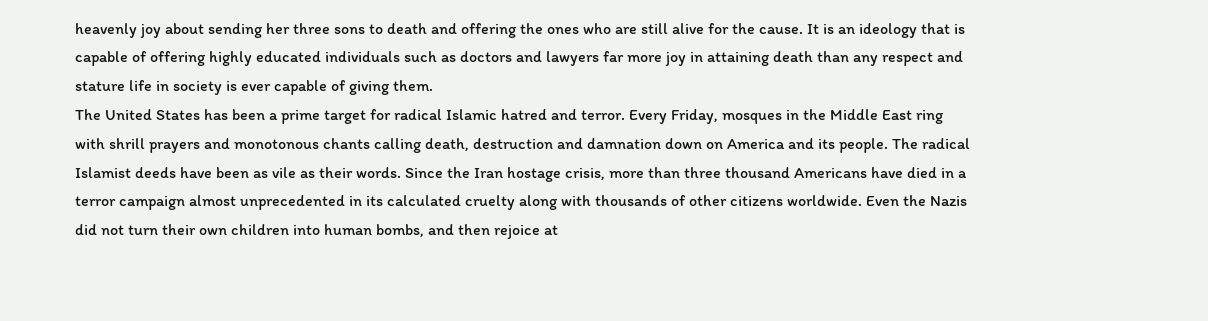heavenly joy about sending her three sons to death and offering the ones who are still alive for the cause. It is an ideology that is capable of offering highly educated individuals such as doctors and lawyers far more joy in attaining death than any respect and stature life in society is ever capable of giving them.
The United States has been a prime target for radical Islamic hatred and terror. Every Friday, mosques in the Middle East ring with shrill prayers and monotonous chants calling death, destruction and damnation down on America and its people. The radical Islamist deeds have been as vile as their words. Since the Iran hostage crisis, more than three thousand Americans have died in a terror campaign almost unprecedented in its calculated cruelty along with thousands of other citizens worldwide. Even the Nazis did not turn their own children into human bombs, and then rejoice at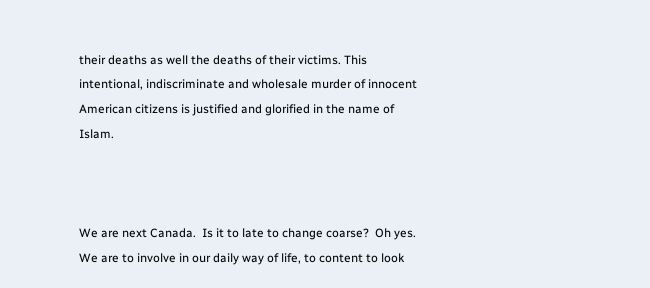their deaths as well the deaths of their victims. This intentional, indiscriminate and wholesale murder of innocent American citizens is justified and glorified in the name of Islam.



We are next Canada.  Is it to late to change coarse?  Oh yes.  We are to involve in our daily way of life, to content to look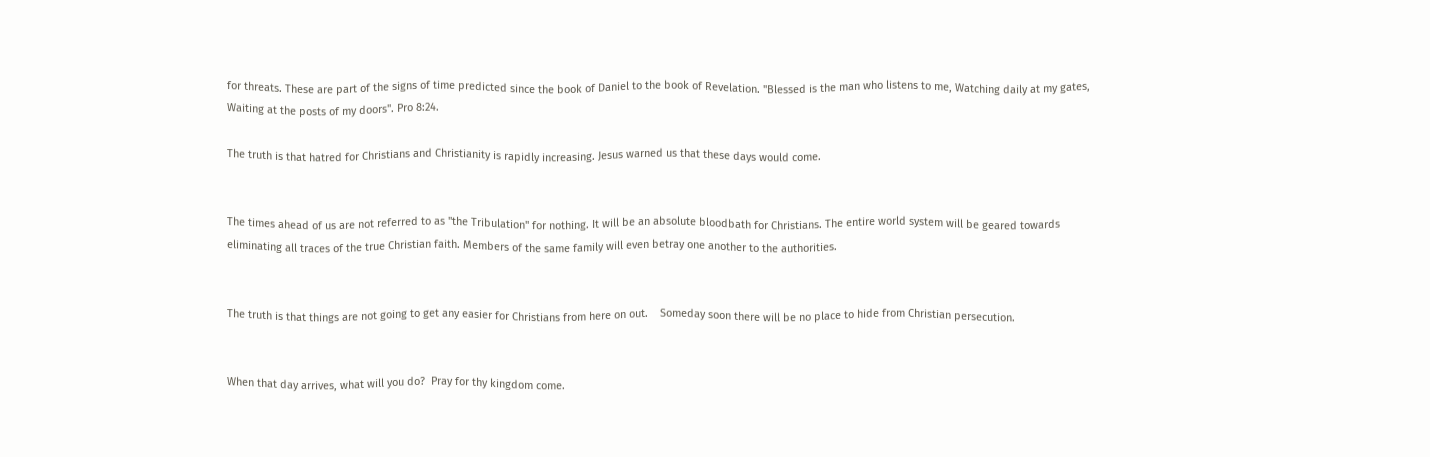for threats. These are part of the signs of time predicted since the book of Daniel to the book of Revelation. "Blessed is the man who listens to me, Watching daily at my gates, Waiting at the posts of my doors". Pro 8:24.

The truth is that hatred for Christians and Christianity is rapidly increasing. Jesus warned us that these days would come.


The times ahead of us are not referred to as "the Tribulation" for nothing. It will be an absolute bloodbath for Christians. The entire world system will be geared towards eliminating all traces of the true Christian faith. Members of the same family will even betray one another to the authorities.


The truth is that things are not going to get any easier for Christians from here on out.    Someday soon there will be no place to hide from Christian persecution.


When that day arrives, what will you do?  Pray for thy kingdom come.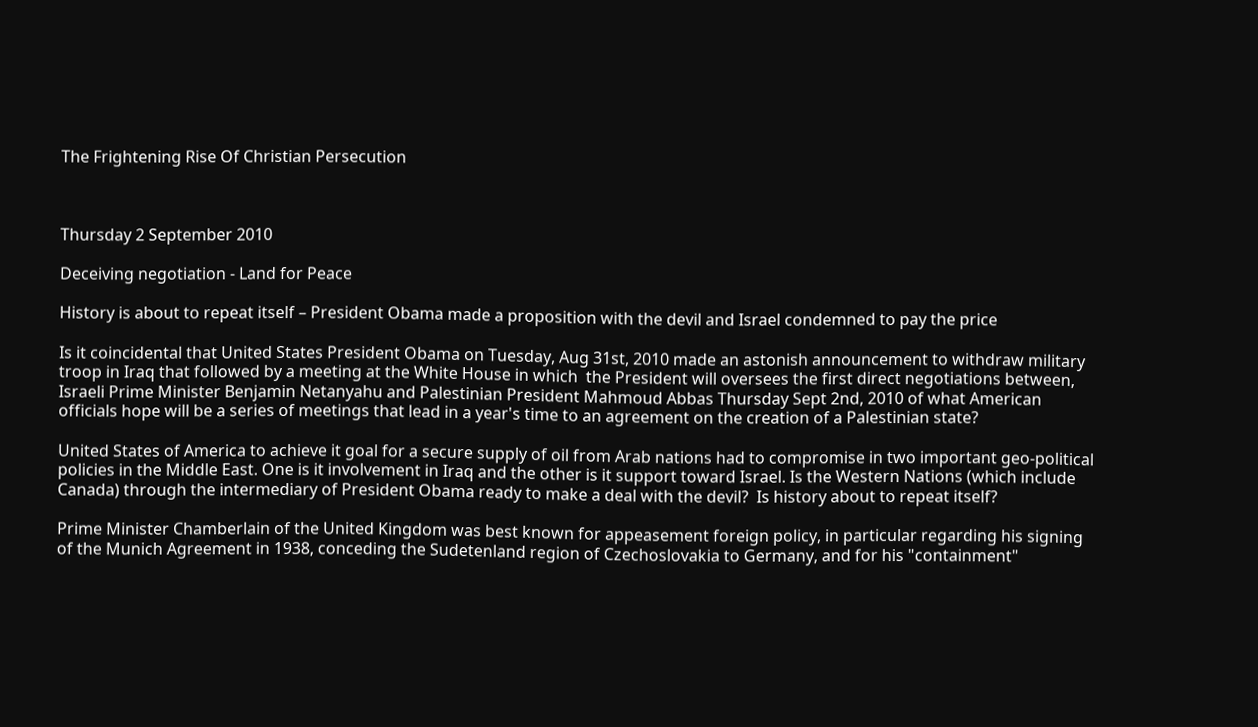The Frightening Rise Of Christian Persecution



Thursday 2 September 2010

Deceiving negotiation - Land for Peace

History is about to repeat itself – President Obama made a proposition with the devil and Israel condemned to pay the price

Is it coincidental that United States President Obama on Tuesday, Aug 31st, 2010 made an astonish announcement to withdraw military troop in Iraq that followed by a meeting at the White House in which  the President will oversees the first direct negotiations between, Israeli Prime Minister Benjamin Netanyahu and Palestinian President Mahmoud Abbas Thursday Sept 2nd, 2010 of what American officials hope will be a series of meetings that lead in a year's time to an agreement on the creation of a Palestinian state?

United States of America to achieve it goal for a secure supply of oil from Arab nations had to compromise in two important geo-political policies in the Middle East. One is it involvement in Iraq and the other is it support toward Israel. Is the Western Nations (which include Canada) through the intermediary of President Obama ready to make a deal with the devil?  Is history about to repeat itself?

Prime Minister Chamberlain of the United Kingdom was best known for appeasement foreign policy, in particular regarding his signing of the Munich Agreement in 1938, conceding the Sudetenland region of Czechoslovakia to Germany, and for his "containment"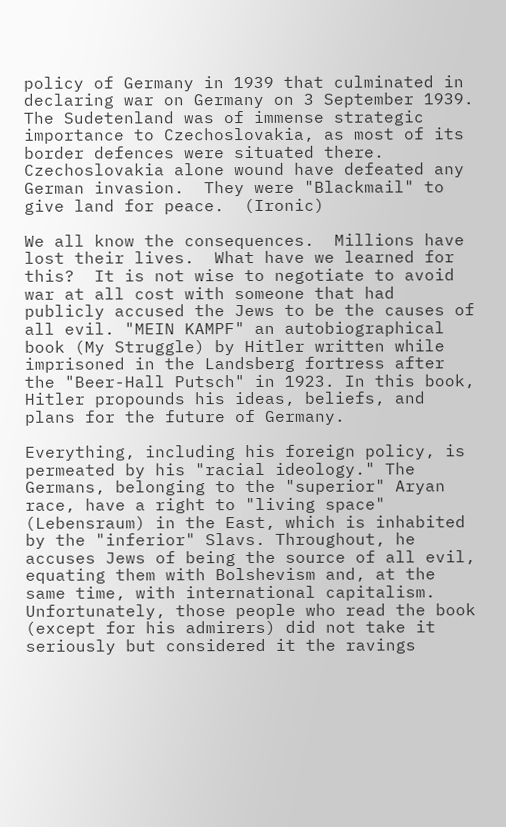policy of Germany in 1939 that culminated in declaring war on Germany on 3 September 1939.  The Sudetenland was of immense strategic importance to Czechoslovakia, as most of its border defences were situated there.  Czechoslovakia alone wound have defeated any German invasion.  They were "Blackmail" to give land for peace.  (Ironic)

We all know the consequences.  Millions have lost their lives.  What have we learned for this?  It is not wise to negotiate to avoid war at all cost with someone that had publicly accused the Jews to be the causes of all evil. "MEIN KAMPF" an autobiographical book (My Struggle) by Hitler written while imprisoned in the Landsberg fortress after the "Beer-Hall Putsch" in 1923. In this book, Hitler propounds his ideas, beliefs, and plans for the future of Germany.

Everything, including his foreign policy, is permeated by his "racial ideology." The Germans, belonging to the "superior" Aryan race, have a right to "living space" (Lebensraum) in the East, which is inhabited by the "inferior" Slavs. Throughout, he accuses Jews of being the source of all evil, equating them with Bolshevism and, at the same time, with international capitalism. Unfortunately, those people who read the book (except for his admirers) did not take it seriously but considered it the ravings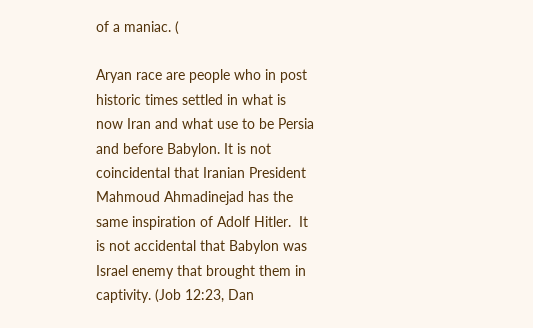of a maniac. (

Aryan race are people who in post historic times settled in what is now Iran and what use to be Persia and before Babylon. It is not coincidental that Iranian President Mahmoud Ahmadinejad has the same inspiration of Adolf Hitler.  It is not accidental that Babylon was Israel enemy that brought them in captivity. (Job 12:23, Dan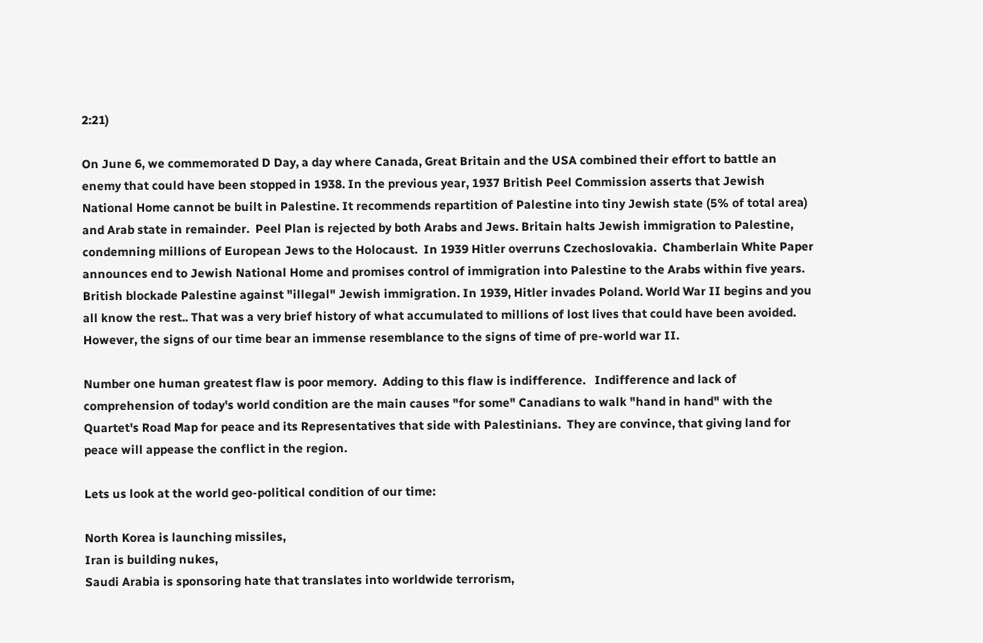2:21)

On June 6, we commemorated D Day, a day where Canada, Great Britain and the USA combined their effort to battle an enemy that could have been stopped in 1938. In the previous year, 1937 British Peel Commission asserts that Jewish National Home cannot be built in Palestine. It recommends repartition of Palestine into tiny Jewish state (5% of total area) and Arab state in remainder.  Peel Plan is rejected by both Arabs and Jews. Britain halts Jewish immigration to Palestine, condemning millions of European Jews to the Holocaust.  In 1939 Hitler overruns Czechoslovakia.  Chamberlain White Paper announces end to Jewish National Home and promises control of immigration into Palestine to the Arabs within five years. British blockade Palestine against "illegal" Jewish immigration. In 1939, Hitler invades Poland. World War II begins and you all know the rest.. That was a very brief history of what accumulated to millions of lost lives that could have been avoided.  However, the signs of our time bear an immense resemblance to the signs of time of pre-world war II.

Number one human greatest flaw is poor memory.  Adding to this flaw is indifference.   Indifference and lack of comprehension of today's world condition are the main causes "for some" Canadians to walk "hand in hand" with the Quartet's Road Map for peace and its Representatives that side with Palestinians.  They are convince, that giving land for peace will appease the conflict in the region.

Lets us look at the world geo-political condition of our time:

North Korea is launching missiles,
Iran is building nukes,
Saudi Arabia is sponsoring hate that translates into worldwide terrorism,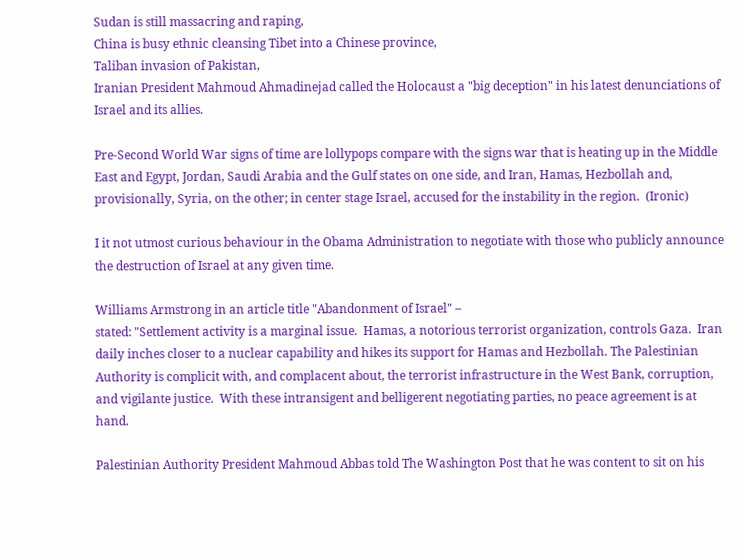Sudan is still massacring and raping,
China is busy ethnic cleansing Tibet into a Chinese province,
Taliban invasion of Pakistan,
Iranian President Mahmoud Ahmadinejad called the Holocaust a "big deception" in his latest denunciations of Israel and its allies.

Pre-Second World War signs of time are lollypops compare with the signs war that is heating up in the Middle East and Egypt, Jordan, Saudi Arabia and the Gulf states on one side, and Iran, Hamas, Hezbollah and, provisionally, Syria, on the other; in center stage Israel, accused for the instability in the region.  (Ironic)

I it not utmost curious behaviour in the Obama Administration to negotiate with those who publicly announce the destruction of Israel at any given time.

Williams Armstrong in an article title "Abandonment of Israel" –
stated: "Settlement activity is a marginal issue.  Hamas, a notorious terrorist organization, controls Gaza.  Iran daily inches closer to a nuclear capability and hikes its support for Hamas and Hezbollah. The Palestinian Authority is complicit with, and complacent about, the terrorist infrastructure in the West Bank, corruption, and vigilante justice.  With these intransigent and belligerent negotiating parties, no peace agreement is at hand.

Palestinian Authority President Mahmoud Abbas told The Washington Post that he was content to sit on his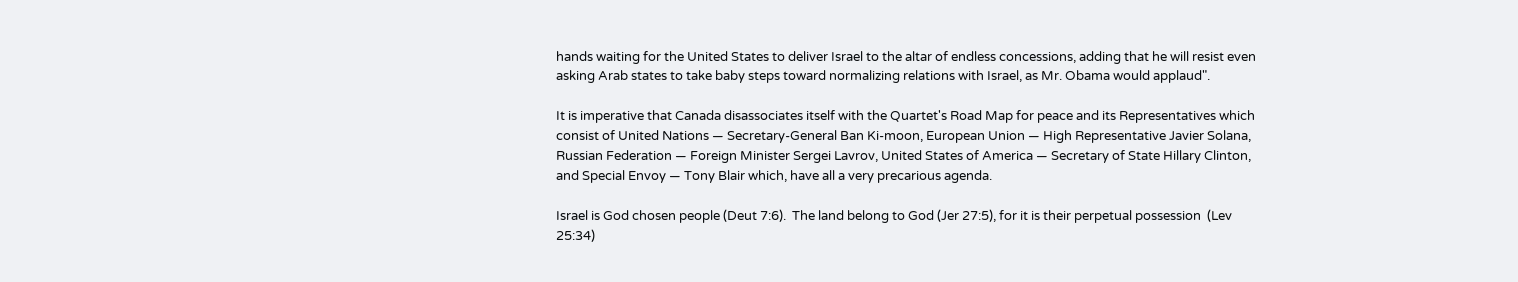hands waiting for the United States to deliver Israel to the altar of endless concessions, adding that he will resist even asking Arab states to take baby steps toward normalizing relations with Israel, as Mr. Obama would applaud".

It is imperative that Canada disassociates itself with the Quartet's Road Map for peace and its Representatives which consist of United Nations — Secretary-General Ban Ki-moon, European Union — High Representative Javier Solana,  Russian Federation — Foreign Minister Sergei Lavrov, United States of America — Secretary of State Hillary Clinton, and Special Envoy — Tony Blair which, have all a very precarious agenda.

Israel is God chosen people (Deut 7:6).  The land belong to God (Jer 27:5), for it is their perpetual possession  (Lev 25:34)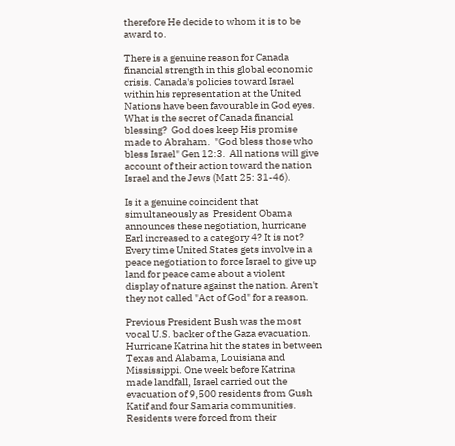therefore He decide to whom it is to be award to.

There is a genuine reason for Canada financial strength in this global economic crisis. Canada's policies toward Israel within his representation at the United Nations have been favourable in God eyes.  What is the secret of Canada financial blessing?  God does keep His promise made to Abraham.  "God bless those who bless Israel" Gen 12:3.  All nations will give account of their action toward the nation Israel and the Jews (Matt 25: 31-46).

Is it a genuine coincident that simultaneously as  President Obama announces these negotiation, hurricane Earl increased to a category 4? It is not?  Every time United States gets involve in a peace negotiation to force Israel to give up land for peace came about a violent  display of nature against the nation. Aren't they not called "Act of God" for a reason.

Previous President Bush was the most vocal U.S. backer of the Gaza evacuation. Hurricane Katrina hit the states in between Texas and Alabama, Louisiana and Mississippi. One week before Katrina made landfall, Israel carried out the evacuation of 9,500 residents from Gush Katif and four Samaria communities. Residents were forced from their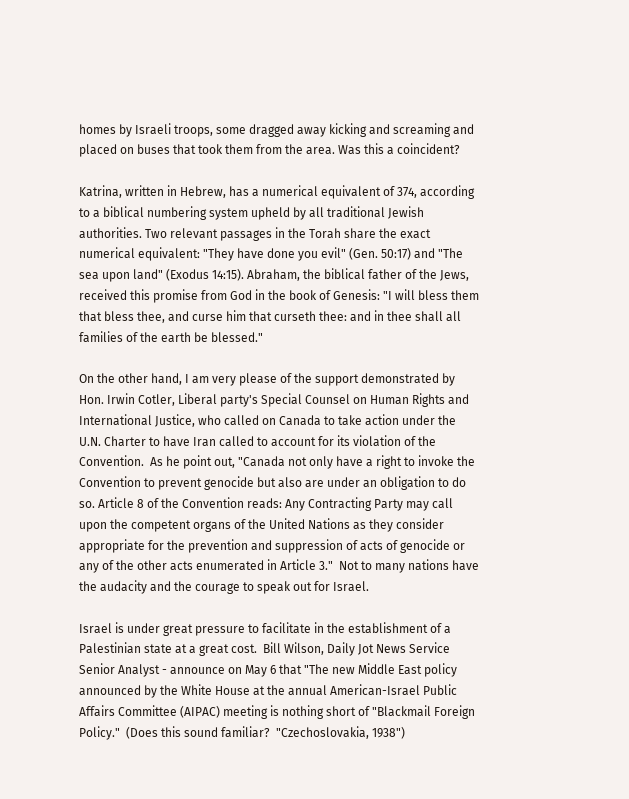homes by Israeli troops, some dragged away kicking and screaming and placed on buses that took them from the area. Was this a coincident?

Katrina, written in Hebrew, has a numerical equivalent of 374, according to a biblical numbering system upheld by all traditional Jewish authorities. Two relevant passages in the Torah share the exact numerical equivalent: "They have done you evil" (Gen. 50:17) and "The sea upon land" (Exodus 14:15). Abraham, the biblical father of the Jews, received this promise from God in the book of Genesis: "I will bless them that bless thee, and curse him that curseth thee: and in thee shall all families of the earth be blessed."

On the other hand, I am very please of the support demonstrated by Hon. Irwin Cotler, Liberal party's Special Counsel on Human Rights and International Justice, who called on Canada to take action under the U.N. Charter to have Iran called to account for its violation of the Convention.  As he point out, "Canada not only have a right to invoke the Convention to prevent genocide but also are under an obligation to do so. Article 8 of the Convention reads: Any Contracting Party may call upon the competent organs of the United Nations as they consider appropriate for the prevention and suppression of acts of genocide or any of the other acts enumerated in Article 3."  Not to many nations have the audacity and the courage to speak out for Israel.

Israel is under great pressure to facilitate in the establishment of a Palestinian state at a great cost.  Bill Wilson, Daily Jot News Service Senior Analyst - announce on May 6 that "The new Middle East policy announced by the White House at the annual American-Israel Public Affairs Committee (AIPAC) meeting is nothing short of "Blackmail Foreign Policy."  (Does this sound familiar?  "Czechoslovakia, 1938")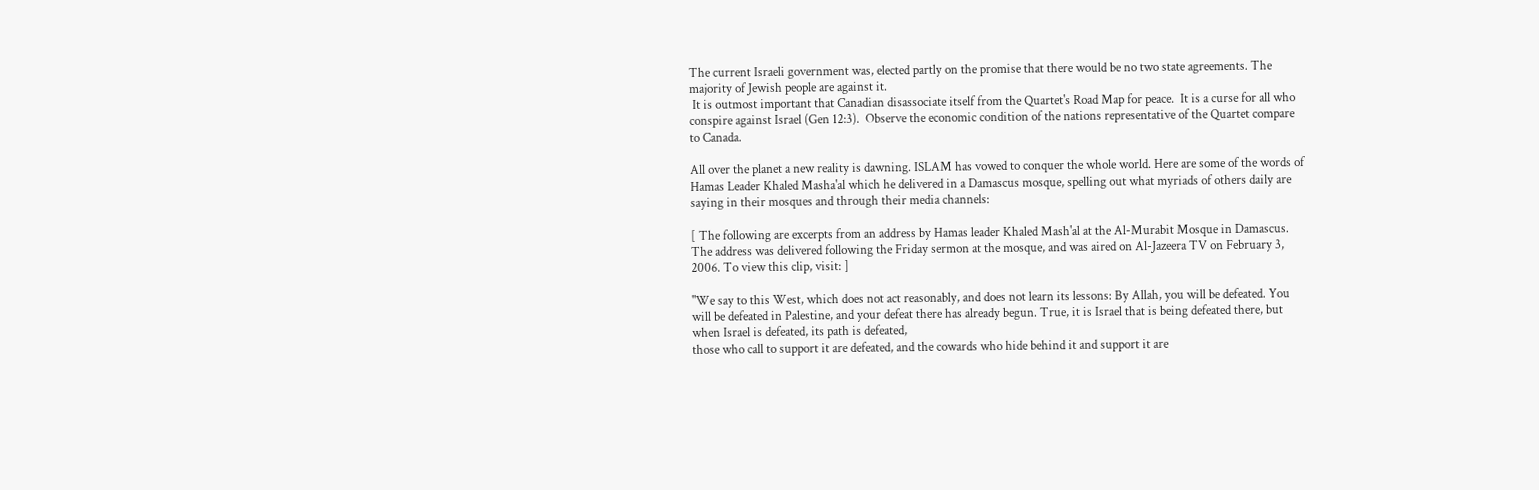The current Israeli government was, elected partly on the promise that there would be no two state agreements. The majority of Jewish people are against it.
 It is outmost important that Canadian disassociate itself from the Quartet's Road Map for peace.  It is a curse for all who conspire against Israel (Gen 12:3).  Observe the economic condition of the nations representative of the Quartet compare to Canada.

All over the planet a new reality is dawning. ISLAM has vowed to conquer the whole world. Here are some of the words of Hamas Leader Khaled Masha'al which he delivered in a Damascus mosque, spelling out what myriads of others daily are saying in their mosques and through their media channels:

[ The following are excerpts from an address by Hamas leader Khaled Mash'al at the Al-Murabit Mosque in Damascus. The address was delivered following the Friday sermon at the mosque, and was aired on Al-Jazeera TV on February 3, 2006. To view this clip, visit: ]

"We say to this West, which does not act reasonably, and does not learn its lessons: By Allah, you will be defeated. You will be defeated in Palestine, and your defeat there has already begun. True, it is Israel that is being defeated there, but when Israel is defeated, its path is defeated,
those who call to support it are defeated, and the cowards who hide behind it and support it are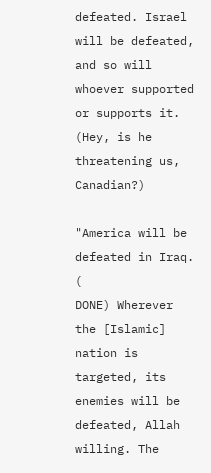defeated. Israel will be defeated, and so will whoever supported or supports it. (Hey, is he threatening us, Canadian?)

"America will be defeated in Iraq. (
DONE) Wherever the [Islamic] nation is targeted, its enemies will be defeated, Allah willing. The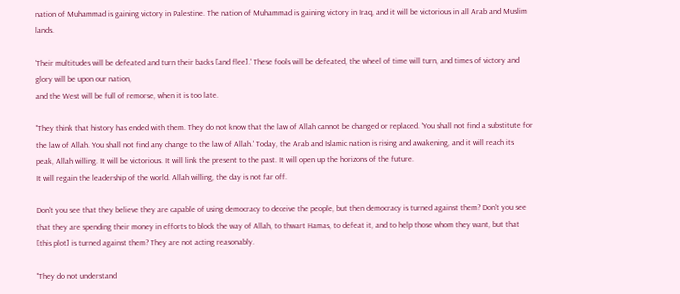nation of Muhammad is gaining victory in Palestine. The nation of Muhammad is gaining victory in Iraq, and it will be victorious in all Arab and Muslim lands.

'Their multitudes will be defeated and turn their backs [and flee].' These fools will be defeated, the wheel of time will turn, and times of victory and glory will be upon our nation,
and the West will be full of remorse, when it is too late.

"They think that history has ended with them. They do not know that the law of Allah cannot be changed or replaced. 'You shall not find a substitute for the law of Allah. You shall not find any change to the law of Allah.' Today, the Arab and Islamic nation is rising and awakening, and it will reach its peak, Allah willing. It will be victorious. It will link the present to the past. It will open up the horizons of the future.
It will regain the leadership of the world. Allah willing, the day is not far off.

Don't you see that they believe they are capable of using democracy to deceive the people, but then democracy is turned against them? Don't you see that they are spending their money in efforts to block the way of Allah, to thwart Hamas, to defeat it, and to help those whom they want, but that [this plot] is turned against them? They are not acting reasonably.

"They do not understand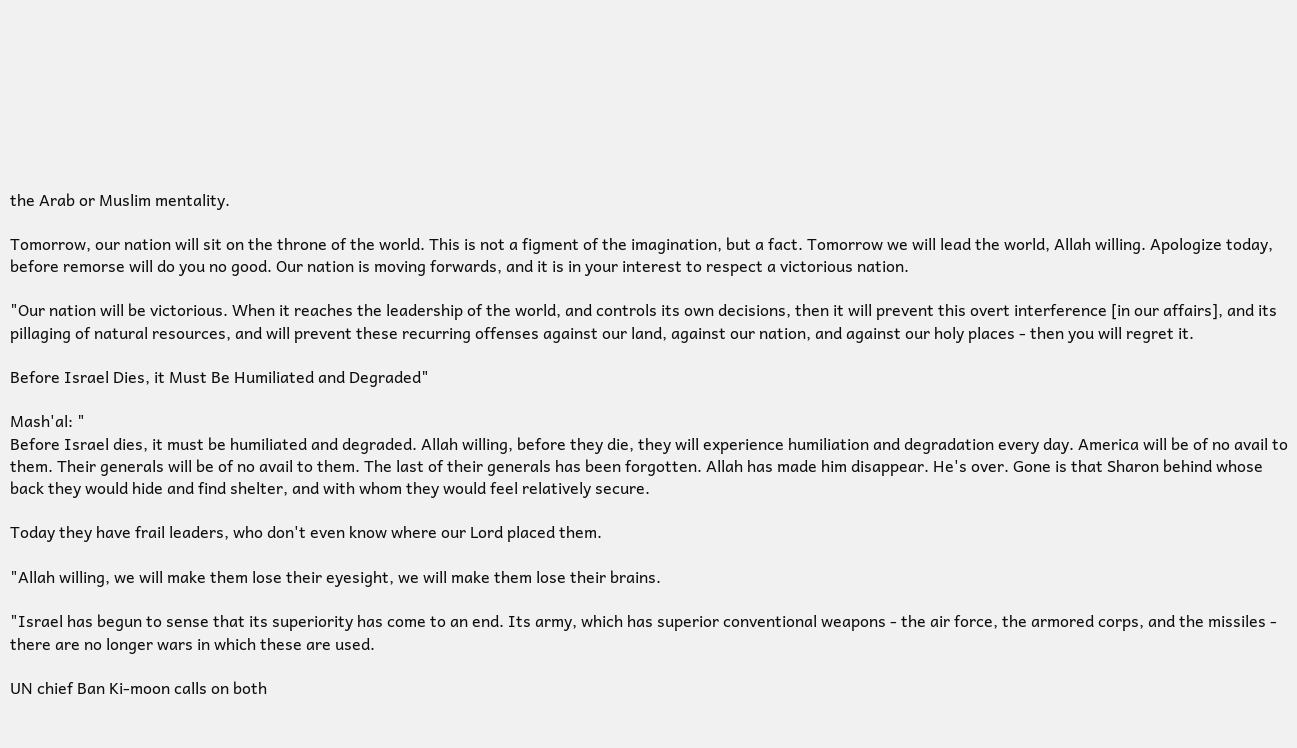the Arab or Muslim mentality.

Tomorrow, our nation will sit on the throne of the world. This is not a figment of the imagination, but a fact. Tomorrow we will lead the world, Allah willing. Apologize today, before remorse will do you no good. Our nation is moving forwards, and it is in your interest to respect a victorious nation.

"Our nation will be victorious. When it reaches the leadership of the world, and controls its own decisions, then it will prevent this overt interference [in our affairs], and its pillaging of natural resources, and will prevent these recurring offenses against our land, against our nation, and against our holy places - then you will regret it.

Before Israel Dies, it Must Be Humiliated and Degraded"

Mash'al: "
Before Israel dies, it must be humiliated and degraded. Allah willing, before they die, they will experience humiliation and degradation every day. America will be of no avail to them. Their generals will be of no avail to them. The last of their generals has been forgotten. Allah has made him disappear. He's over. Gone is that Sharon behind whose back they would hide and find shelter, and with whom they would feel relatively secure.

Today they have frail leaders, who don't even know where our Lord placed them.

"Allah willing, we will make them lose their eyesight, we will make them lose their brains.

"Israel has begun to sense that its superiority has come to an end. Its army, which has superior conventional weapons - the air force, the armored corps, and the missiles - there are no longer wars in which these are used.

UN chief Ban Ki-moon calls on both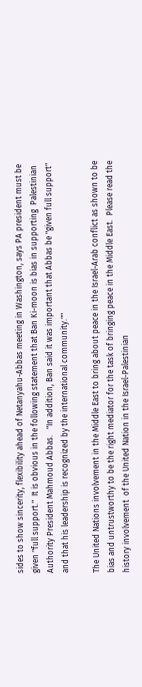sides to show sincerity, flexibility ahead of Netanyahu-Abbas meeting in Washington, says PA president must be given "full support."  It is obvious in the following statement that Ban Ki-moon is bias in supporting  Palestinian Authority President Mahmoud Abbas.   "In addition, Ban said it was important that Abbas be "given full support" and that his leadership is recognized by the international community.""

The United Nations involvement in the Middle East to bring about peace in the Israel-Arab conflict as shown to be bias and untrustworthy to be the right mediator for the task of bringing peace in the Middle East.  Please read the history involvement  of the United Nation in the Israel-Palestinian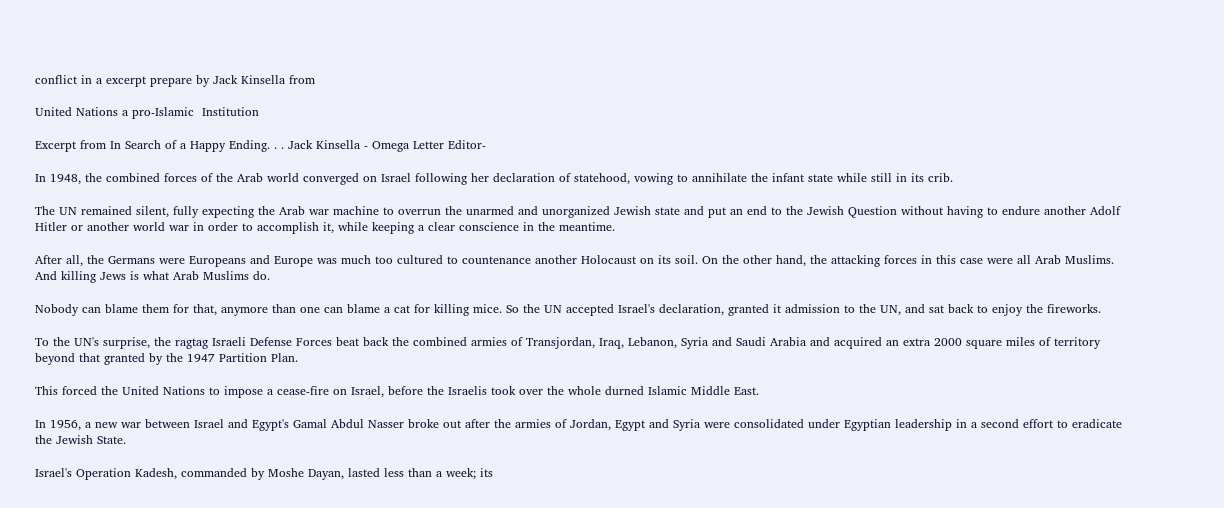conflict in a excerpt prepare by Jack Kinsella from

United Nations a pro-Islamic  Institution

Excerpt from In Search of a Happy Ending. . . Jack Kinsella - Omega Letter Editor-

In 1948, the combined forces of the Arab world converged on Israel following her declaration of statehood, vowing to annihilate the infant state while still in its crib.

The UN remained silent, fully expecting the Arab war machine to overrun the unarmed and unorganized Jewish state and put an end to the Jewish Question without having to endure another Adolf Hitler or another world war in order to accomplish it, while keeping a clear conscience in the meantime.

After all, the Germans were Europeans and Europe was much too cultured to countenance another Holocaust on its soil. On the other hand, the attacking forces in this case were all Arab Muslims. And killing Jews is what Arab Muslims do.

Nobody can blame them for that, anymore than one can blame a cat for killing mice. So the UN accepted Israel's declaration, granted it admission to the UN, and sat back to enjoy the fireworks.

To the UN's surprise, the ragtag Israeli Defense Forces beat back the combined armies of Transjordan, Iraq, Lebanon, Syria and Saudi Arabia and acquired an extra 2000 square miles of territory beyond that granted by the 1947 Partition Plan.

This forced the United Nations to impose a cease-fire on Israel, before the Israelis took over the whole durned Islamic Middle East.

In 1956, a new war between Israel and Egypt's Gamal Abdul Nasser broke out after the armies of Jordan, Egypt and Syria were consolidated under Egyptian leadership in a second effort to eradicate the Jewish State.

Israel's Operation Kadesh, commanded by Moshe Dayan, lasted less than a week; its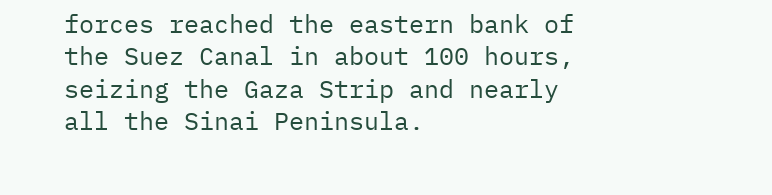forces reached the eastern bank of the Suez Canal in about 100 hours, seizing the Gaza Strip and nearly all the Sinai Peninsula.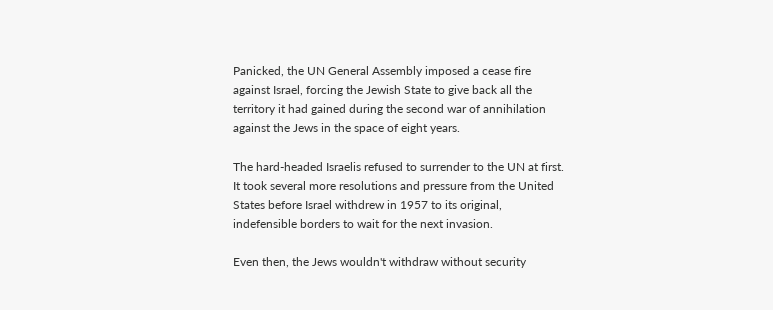Panicked, the UN General Assembly imposed a cease fire against Israel, forcing the Jewish State to give back all the territory it had gained during the second war of annihilation against the Jews in the space of eight years.

The hard-headed Israelis refused to surrender to the UN at first. It took several more resolutions and pressure from the United States before Israel withdrew in 1957 to its original, indefensible borders to wait for the next invasion.

Even then, the Jews wouldn't withdraw without security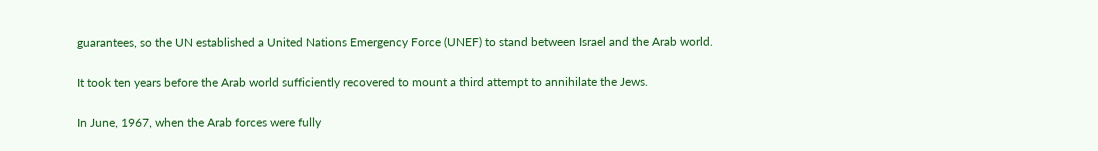guarantees, so the UN established a United Nations Emergency Force (UNEF) to stand between Israel and the Arab world.

It took ten years before the Arab world sufficiently recovered to mount a third attempt to annihilate the Jews.

In June, 1967, when the Arab forces were fully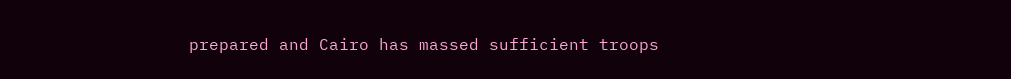prepared and Cairo has massed sufficient troops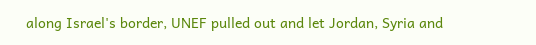along Israel's border, UNEF pulled out and let Jordan, Syria and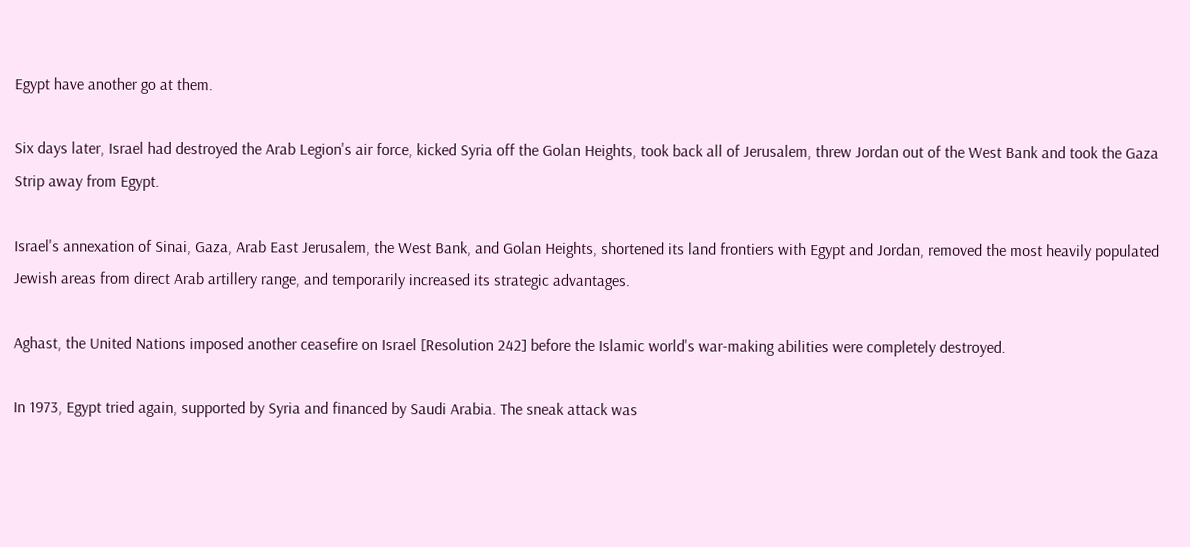Egypt have another go at them.

Six days later, Israel had destroyed the Arab Legion's air force, kicked Syria off the Golan Heights, took back all of Jerusalem, threw Jordan out of the West Bank and took the Gaza Strip away from Egypt.

Israel's annexation of Sinai, Gaza, Arab East Jerusalem, the West Bank, and Golan Heights, shortened its land frontiers with Egypt and Jordan, removed the most heavily populated Jewish areas from direct Arab artillery range, and temporarily increased its strategic advantages.

Aghast, the United Nations imposed another ceasefire on Israel [Resolution 242] before the Islamic world's war-making abilities were completely destroyed.

In 1973, Egypt tried again, supported by Syria and financed by Saudi Arabia. The sneak attack was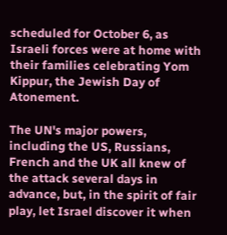scheduled for October 6, as Israeli forces were at home with their families celebrating Yom Kippur, the Jewish Day of Atonement.

The UN's major powers, including the US, Russians, French and the UK all knew of the attack several days in advance, but, in the spirit of fair play, let Israel discover it when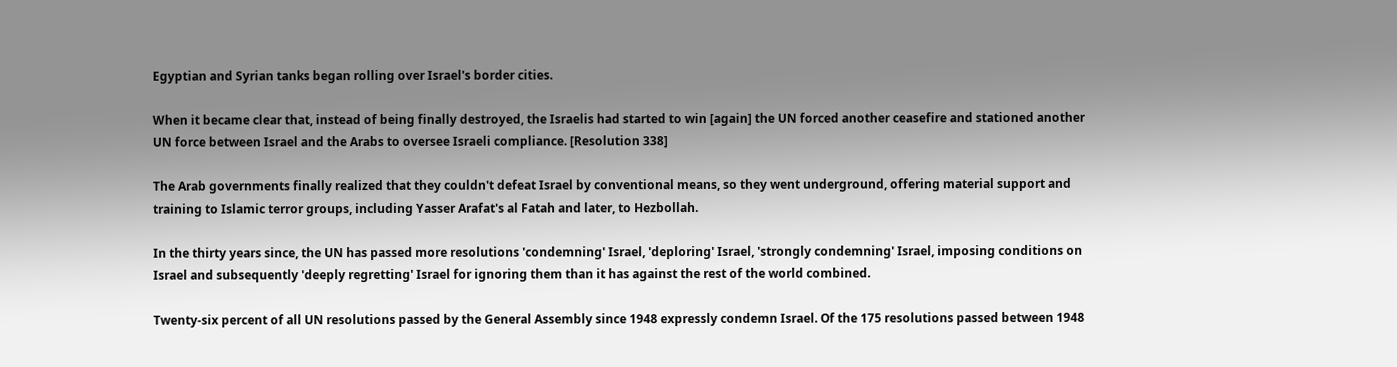Egyptian and Syrian tanks began rolling over Israel's border cities.

When it became clear that, instead of being finally destroyed, the Israelis had started to win [again] the UN forced another ceasefire and stationed another UN force between Israel and the Arabs to oversee Israeli compliance. [Resolution 338]

The Arab governments finally realized that they couldn't defeat Israel by conventional means, so they went underground, offering material support and training to Islamic terror groups, including Yasser Arafat's al Fatah and later, to Hezbollah.

In the thirty years since, the UN has passed more resolutions 'condemning' Israel, 'deploring' Israel, 'strongly condemning' Israel, imposing conditions on Israel and subsequently 'deeply regretting' Israel for ignoring them than it has against the rest of the world combined.

Twenty-six percent of all UN resolutions passed by the General Assembly since 1948 expressly condemn Israel. Of the 175 resolutions passed between 1948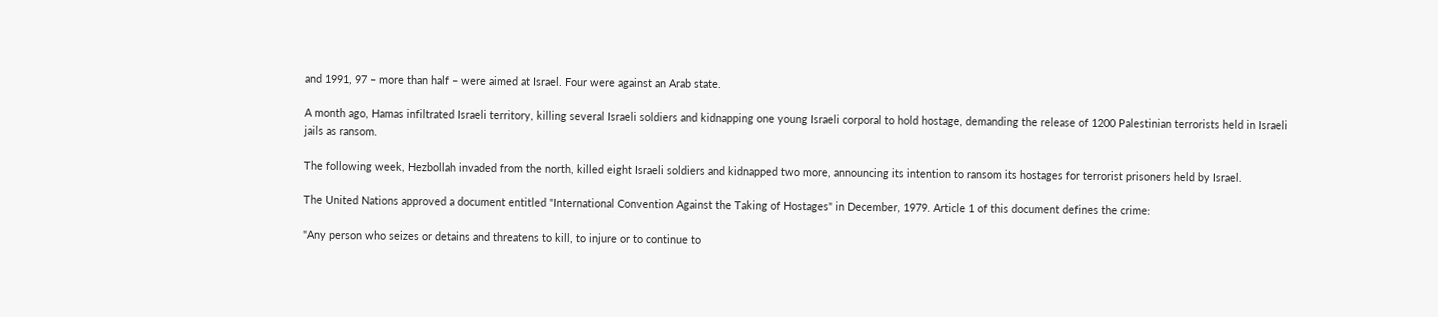and 1991, 97 – more than half – were aimed at Israel. Four were against an Arab state.

A month ago, Hamas infiltrated Israeli territory, killing several Israeli soldiers and kidnapping one young Israeli corporal to hold hostage, demanding the release of 1200 Palestinian terrorists held in Israeli jails as ransom.

The following week, Hezbollah invaded from the north, killed eight Israeli soldiers and kidnapped two more, announcing its intention to ransom its hostages for terrorist prisoners held by Israel.

The United Nations approved a document entitled "International Convention Against the Taking of Hostages" in December, 1979. Article 1 of this document defines the crime:

"Any person who seizes or detains and threatens to kill, to injure or to continue to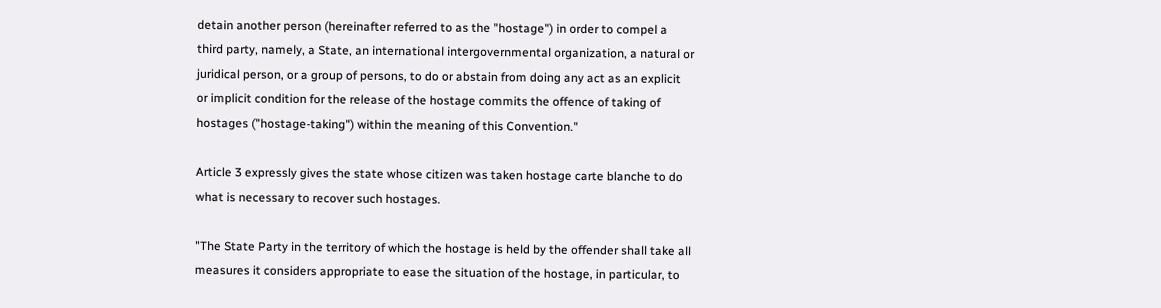detain another person (hereinafter referred to as the "hostage") in order to compel a third party, namely, a State, an international intergovernmental organization, a natural or juridical person, or a group of persons, to do or abstain from doing any act as an explicit or implicit condition for the release of the hostage commits the offence of taking of hostages ("hostage-taking") within the meaning of this Convention."

Article 3 expressly gives the state whose citizen was taken hostage carte blanche to do what is necessary to recover such hostages.

"The State Party in the territory of which the hostage is held by the offender shall take all measures it considers appropriate to ease the situation of the hostage, in particular, to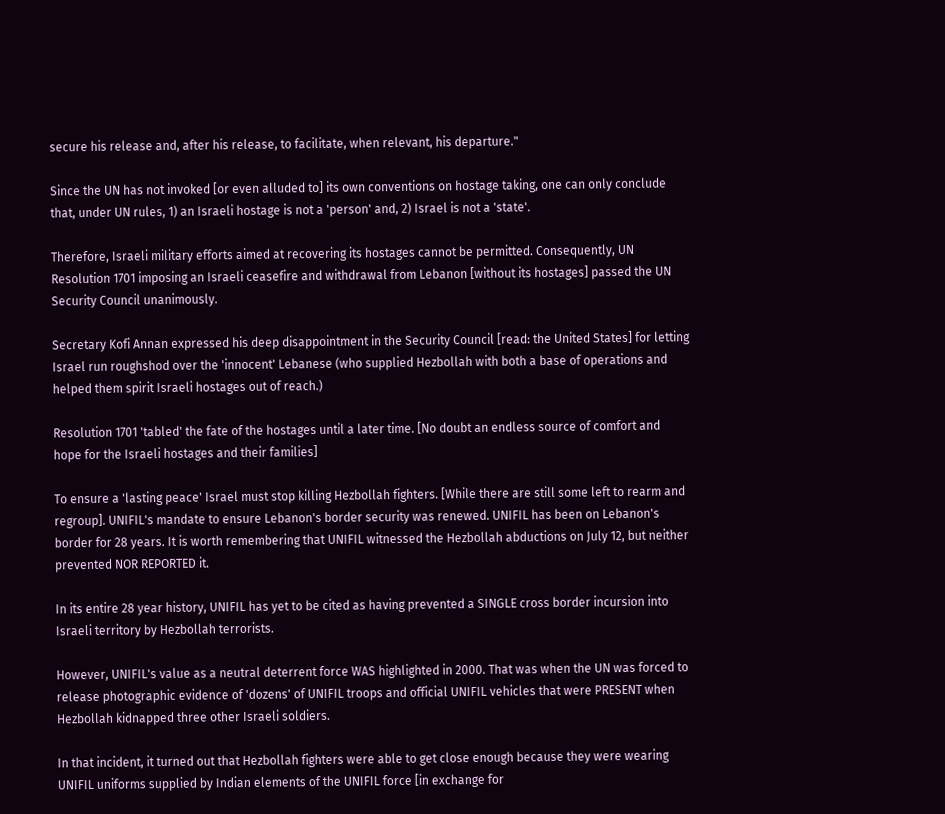secure his release and, after his release, to facilitate, when relevant, his departure."

Since the UN has not invoked [or even alluded to] its own conventions on hostage taking, one can only conclude that, under UN rules, 1) an Israeli hostage is not a 'person' and, 2) Israel is not a 'state'.

Therefore, Israeli military efforts aimed at recovering its hostages cannot be permitted. Consequently, UN Resolution 1701 imposing an Israeli ceasefire and withdrawal from Lebanon [without its hostages] passed the UN Security Council unanimously.

Secretary Kofi Annan expressed his deep disappointment in the Security Council [read: the United States] for letting Israel run roughshod over the 'innocent' Lebanese (who supplied Hezbollah with both a base of operations and helped them spirit Israeli hostages out of reach.)

Resolution 1701 'tabled' the fate of the hostages until a later time. [No doubt an endless source of comfort and hope for the Israeli hostages and their families]

To ensure a 'lasting peace' Israel must stop killing Hezbollah fighters. [While there are still some left to rearm and regroup]. UNIFIL's mandate to ensure Lebanon's border security was renewed. UNIFIL has been on Lebanon's border for 28 years. It is worth remembering that UNIFIL witnessed the Hezbollah abductions on July 12, but neither prevented NOR REPORTED it.

In its entire 28 year history, UNIFIL has yet to be cited as having prevented a SINGLE cross border incursion into Israeli territory by Hezbollah terrorists.

However, UNIFIL's value as a neutral deterrent force WAS highlighted in 2000. That was when the UN was forced to release photographic evidence of 'dozens' of UNIFIL troops and official UNIFIL vehicles that were PRESENT when Hezbollah kidnapped three other Israeli soldiers.

In that incident, it turned out that Hezbollah fighters were able to get close enough because they were wearing UNIFIL uniforms supplied by Indian elements of the UNIFIL force [in exchange for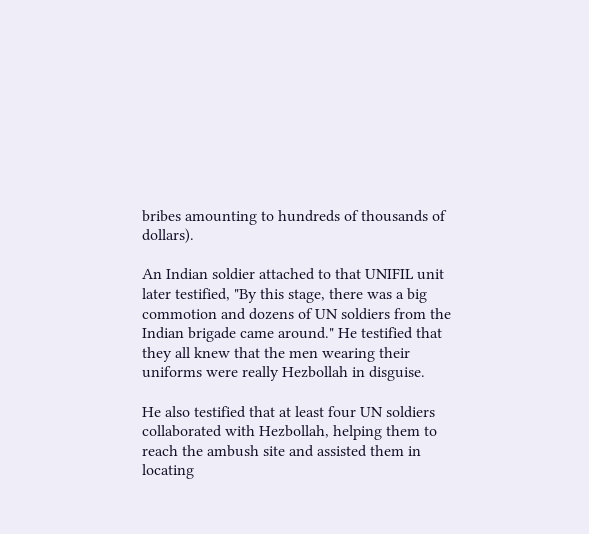bribes amounting to hundreds of thousands of dollars).

An Indian soldier attached to that UNIFIL unit later testified, "By this stage, there was a big commotion and dozens of UN soldiers from the Indian brigade came around." He testified that they all knew that the men wearing their uniforms were really Hezbollah in disguise.

He also testified that at least four UN soldiers collaborated with Hezbollah, helping them to reach the ambush site and assisted them in locating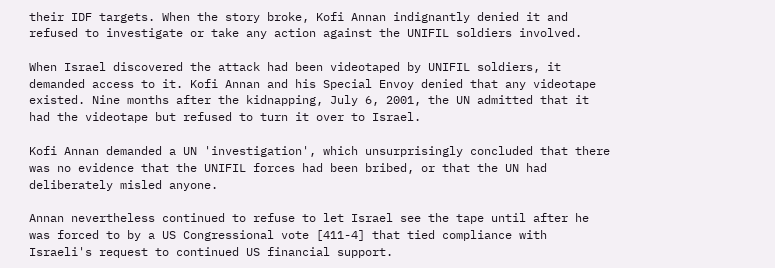their IDF targets. When the story broke, Kofi Annan indignantly denied it and refused to investigate or take any action against the UNIFIL soldiers involved.

When Israel discovered the attack had been videotaped by UNIFIL soldiers, it demanded access to it. Kofi Annan and his Special Envoy denied that any videotape existed. Nine months after the kidnapping, July 6, 2001, the UN admitted that it had the videotape but refused to turn it over to Israel.

Kofi Annan demanded a UN 'investigation', which unsurprisingly concluded that there was no evidence that the UNIFIL forces had been bribed, or that the UN had deliberately misled anyone.

Annan nevertheless continued to refuse to let Israel see the tape until after he was forced to by a US Congressional vote [411-4] that tied compliance with Israeli's request to continued US financial support.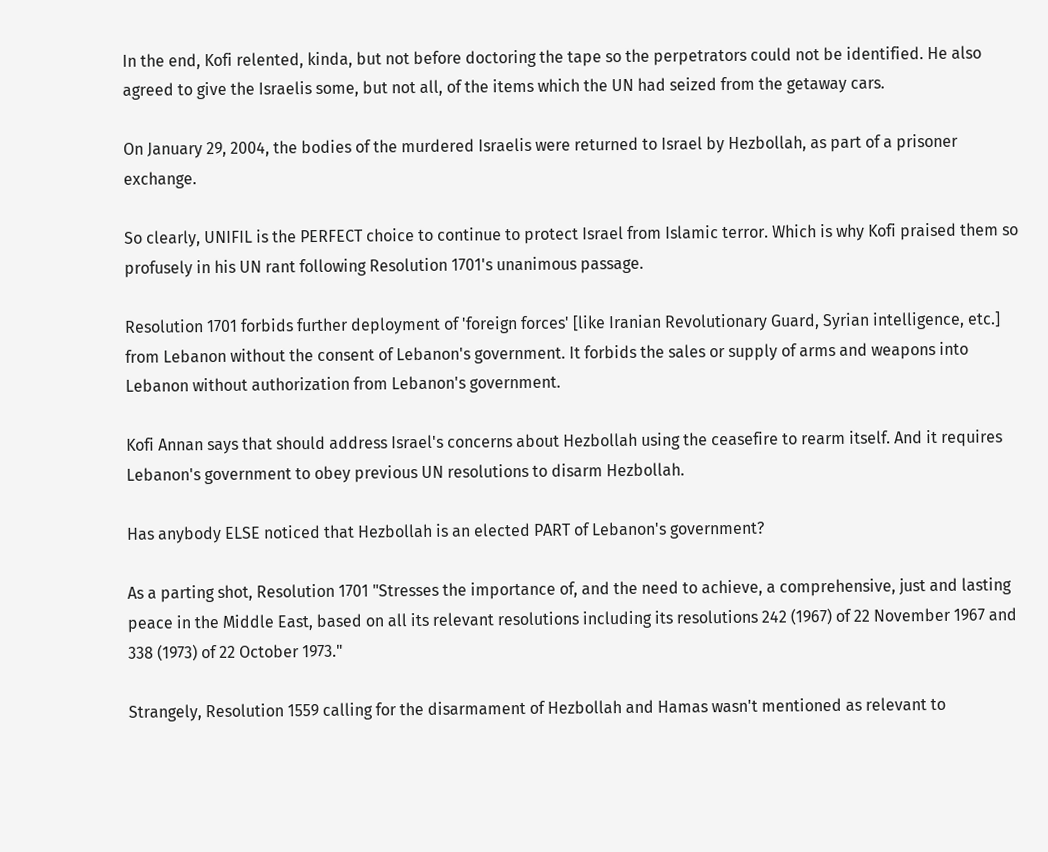In the end, Kofi relented, kinda, but not before doctoring the tape so the perpetrators could not be identified. He also agreed to give the Israelis some, but not all, of the items which the UN had seized from the getaway cars.

On January 29, 2004, the bodies of the murdered Israelis were returned to Israel by Hezbollah, as part of a prisoner exchange.

So clearly, UNIFIL is the PERFECT choice to continue to protect Israel from Islamic terror. Which is why Kofi praised them so profusely in his UN rant following Resolution 1701's unanimous passage.

Resolution 1701 forbids further deployment of 'foreign forces' [like Iranian Revolutionary Guard, Syrian intelligence, etc.] from Lebanon without the consent of Lebanon's government. It forbids the sales or supply of arms and weapons into Lebanon without authorization from Lebanon's government.

Kofi Annan says that should address Israel's concerns about Hezbollah using the ceasefire to rearm itself. And it requires Lebanon's government to obey previous UN resolutions to disarm Hezbollah.

Has anybody ELSE noticed that Hezbollah is an elected PART of Lebanon's government?

As a parting shot, Resolution 1701 "Stresses the importance of, and the need to achieve, a comprehensive, just and lasting peace in the Middle East, based on all its relevant resolutions including its resolutions 242 (1967) of 22 November 1967 and 338 (1973) of 22 October 1973."

Strangely, Resolution 1559 calling for the disarmament of Hezbollah and Hamas wasn't mentioned as relevant to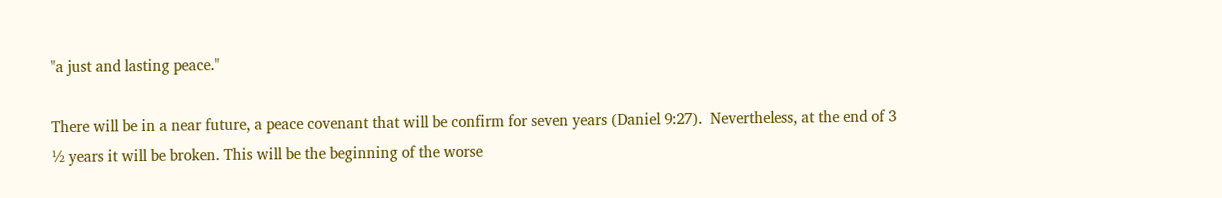"a just and lasting peace."

There will be in a near future, a peace covenant that will be confirm for seven years (Daniel 9:27).  Nevertheless, at the end of 3 ½ years it will be broken. This will be the beginning of the worse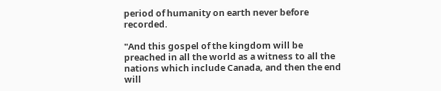period of humanity on earth never before recorded.

"And this gospel of the kingdom will be preached in all the world as a witness to all the nations which include Canada, and then the end will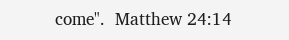come".  Matthew 24:14